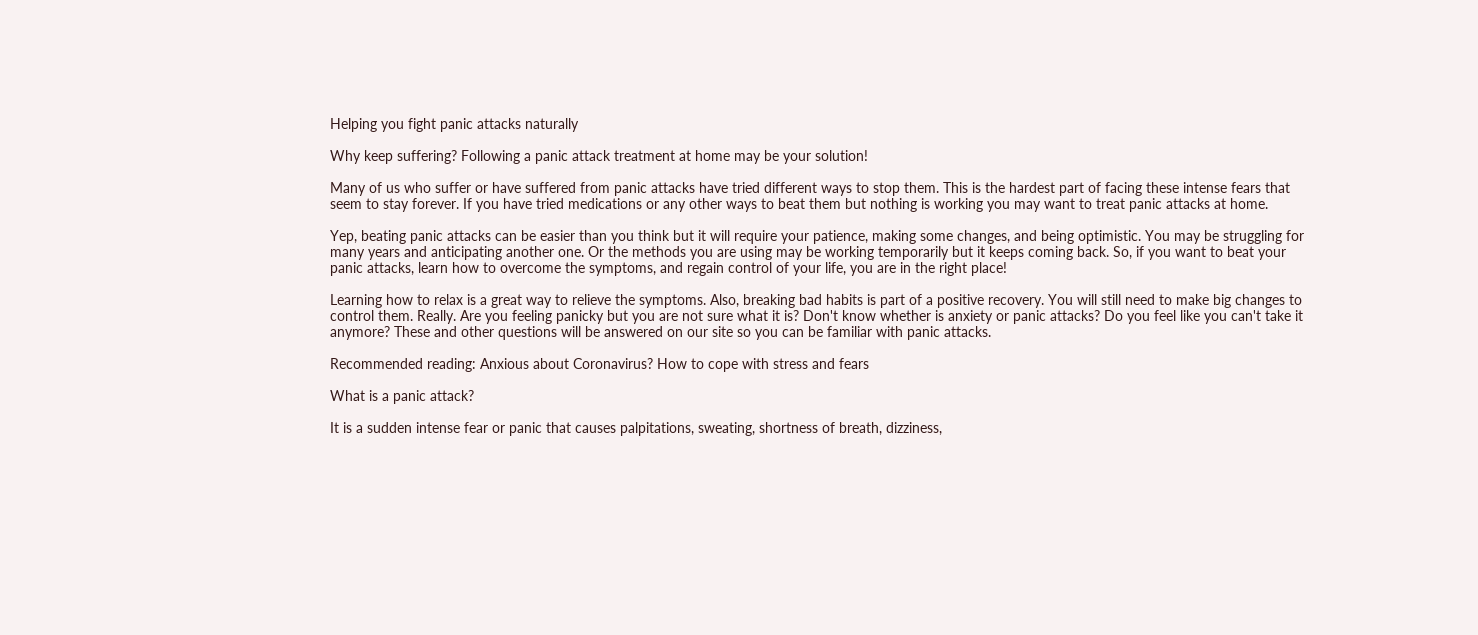Helping you fight panic attacks naturally

Why keep suffering? Following a panic attack treatment at home may be your solution!

Many of us who suffer or have suffered from panic attacks have tried different ways to stop them. This is the hardest part of facing these intense fears that seem to stay forever. If you have tried medications or any other ways to beat them but nothing is working you may want to treat panic attacks at home.

Yep, beating panic attacks can be easier than you think but it will require your patience, making some changes, and being optimistic. You may be struggling for many years and anticipating another one. Or the methods you are using may be working temporarily but it keeps coming back. So, if you want to beat your panic attacks, learn how to overcome the symptoms, and regain control of your life, you are in the right place!

Learning how to relax is a great way to relieve the symptoms. Also, breaking bad habits is part of a positive recovery. You will still need to make big changes to control them. Really. Are you feeling panicky but you are not sure what it is? Don't know whether is anxiety or panic attacks? Do you feel like you can't take it anymore? These and other questions will be answered on our site so you can be familiar with panic attacks.

Recommended reading: Anxious about Coronavirus? How to cope with stress and fears

What is a panic attack?

It is a sudden intense fear or panic that causes palpitations, sweating, shortness of breath, dizziness,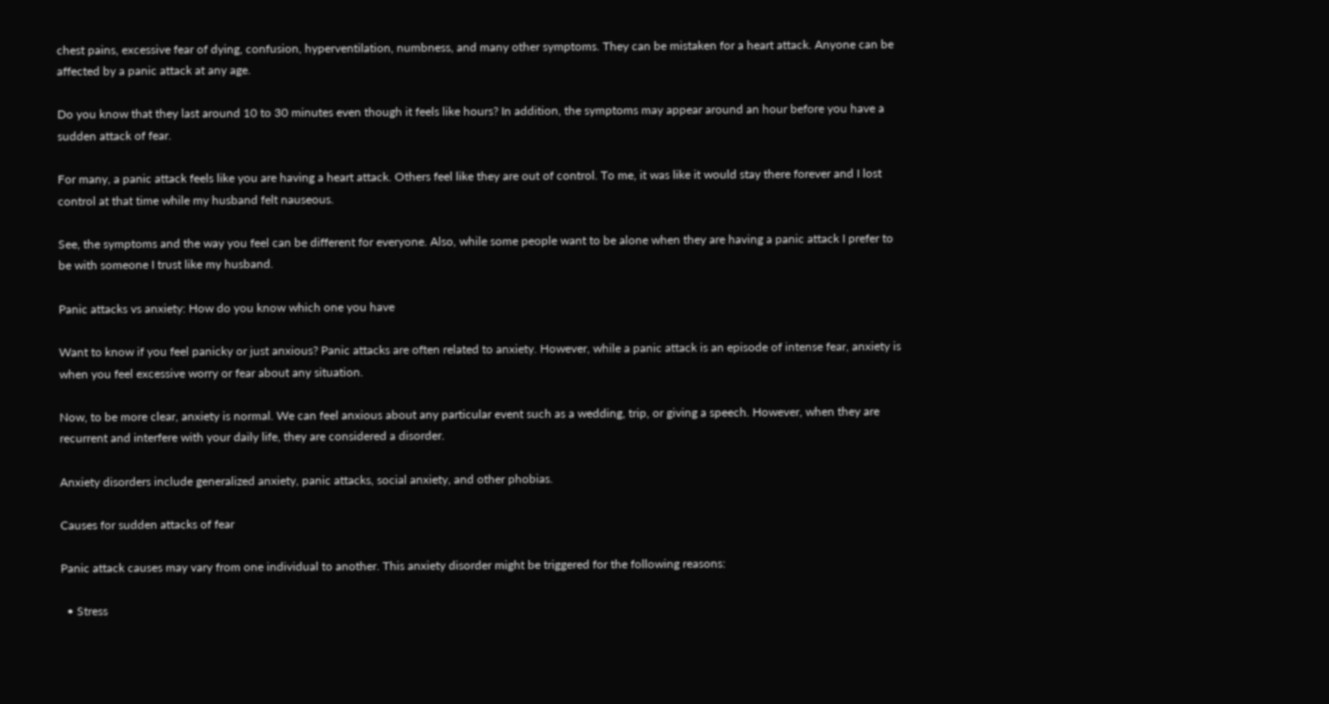chest pains, excessive fear of dying, confusion, hyperventilation, numbness, and many other symptoms. They can be mistaken for a heart attack. Anyone can be affected by a panic attack at any age.

Do you know that they last around 10 to 30 minutes even though it feels like hours? In addition, the symptoms may appear around an hour before you have a sudden attack of fear.

For many, a panic attack feels like you are having a heart attack. Others feel like they are out of control. To me, it was like it would stay there forever and I lost control at that time while my husband felt nauseous.

See, the symptoms and the way you feel can be different for everyone. Also, while some people want to be alone when they are having a panic attack I prefer to be with someone I trust like my husband.

Panic attacks vs anxiety: How do you know which one you have

Want to know if you feel panicky or just anxious? Panic attacks are often related to anxiety. However, while a panic attack is an episode of intense fear, anxiety is when you feel excessive worry or fear about any situation.

Now, to be more clear, anxiety is normal. We can feel anxious about any particular event such as a wedding, trip, or giving a speech. However, when they are recurrent and interfere with your daily life, they are considered a disorder.

Anxiety disorders include generalized anxiety, panic attacks, social anxiety, and other phobias.

Causes for sudden attacks of fear

Panic attack causes may vary from one individual to another. This anxiety disorder might be triggered for the following reasons:

  • Stress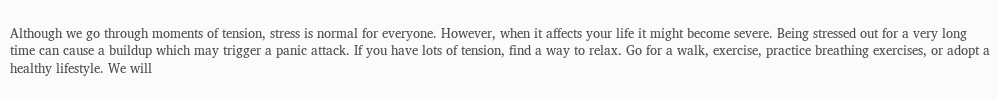Although we go through moments of tension, stress is normal for everyone. However, when it affects your life it might become severe. Being stressed out for a very long time can cause a buildup which may trigger a panic attack. If you have lots of tension, find a way to relax. Go for a walk, exercise, practice breathing exercises, or adopt a healthy lifestyle. We will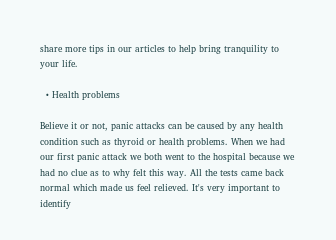share more tips in our articles to help bring tranquility to your life.

  • Health problems

Believe it or not, panic attacks can be caused by any health condition such as thyroid or health problems. When we had our first panic attack we both went to the hospital because we had no clue as to why felt this way. All the tests came back normal which made us feel relieved. It's very important to identify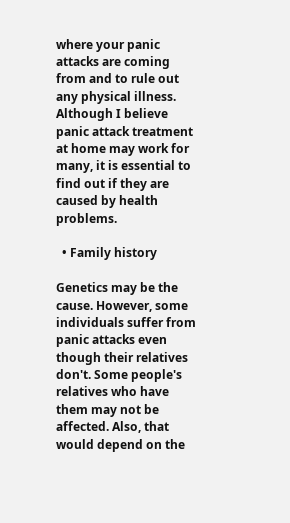where your panic attacks are coming from and to rule out any physical illness. Although I believe panic attack treatment at home may work for many, it is essential to find out if they are caused by health problems.

  • Family history

Genetics may be the cause. However, some individuals suffer from panic attacks even though their relatives don't. Some people's relatives who have them may not be affected. Also, that would depend on the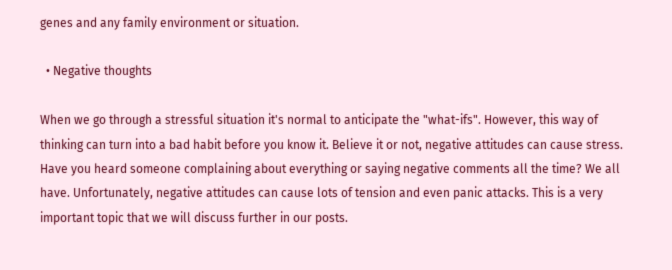genes and any family environment or situation.

  • Negative thoughts

When we go through a stressful situation it's normal to anticipate the "what-ifs". However, this way of thinking can turn into a bad habit before you know it. Believe it or not, negative attitudes can cause stress. Have you heard someone complaining about everything or saying negative comments all the time? We all have. Unfortunately, negative attitudes can cause lots of tension and even panic attacks. This is a very important topic that we will discuss further in our posts.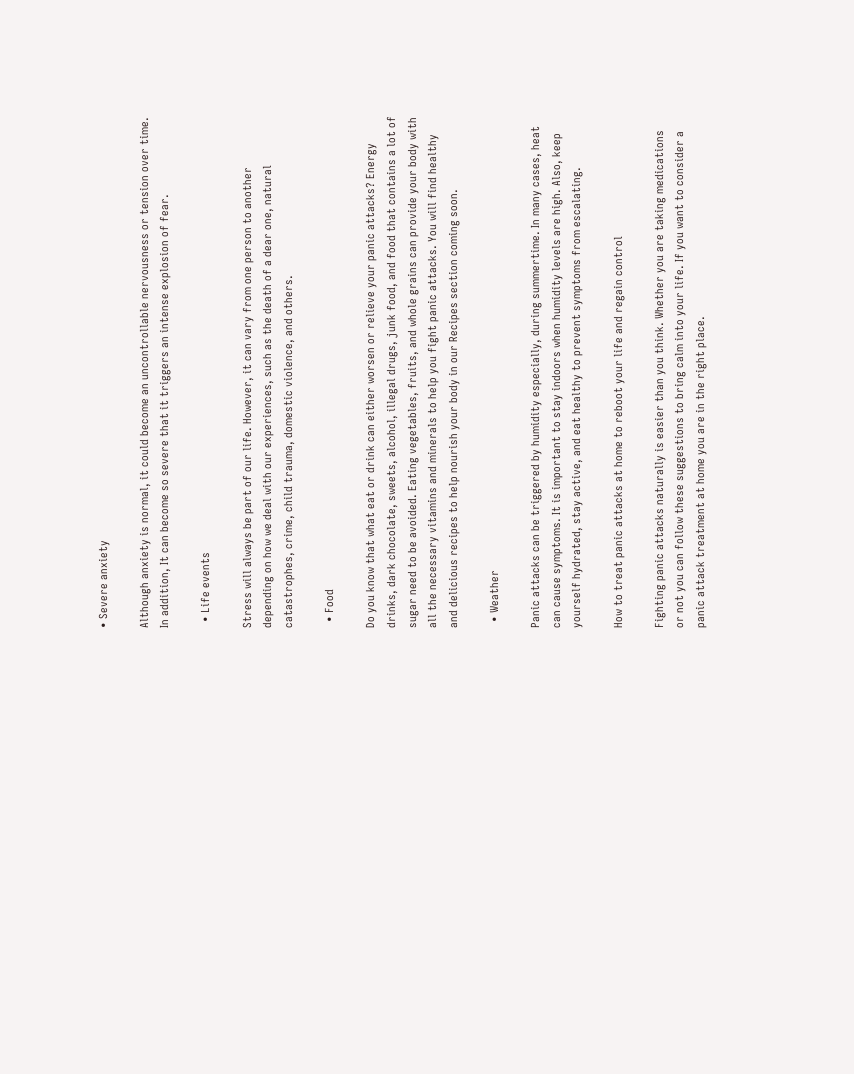• Severe anxiety

Although anxiety is normal, it could become an uncontrollable nervousness or tension over time. In addition, It can become so severe that it triggers an intense explosion of fear.

  • Life events

Stress will always be part of our life. However, it can vary from one person to another depending on how we deal with our experiences, such as the death of a dear one, natural catastrophes, crime, child trauma, domestic violence, and others.

  • Food

Do you know that what eat or drink can either worsen or relieve your panic attacks? Energy drinks, dark chocolate, sweets, alcohol, illegal drugs, junk food, and food that contains a lot of sugar need to be avoided. Eating vegetables, fruits, and whole grains can provide your body with all the necessary vitamins and minerals to help you fight panic attacks. You will find healthy and delicious recipes to help nourish your body in our Recipes section coming soon.

  • Weather

Panic attacks can be triggered by humidity especially, during summertime. In many cases, heat can cause symptoms. It is important to stay indoors when humidity levels are high. Also, keep yourself hydrated, stay active, and eat healthy to prevent symptoms from escalating.

How to treat panic attacks at home to reboot your life and regain control

Fighting panic attacks naturally is easier than you think. Whether you are taking medications or not you can follow these suggestions to bring calm into your life. If you want to consider a panic attack treatment at home you are in the right place.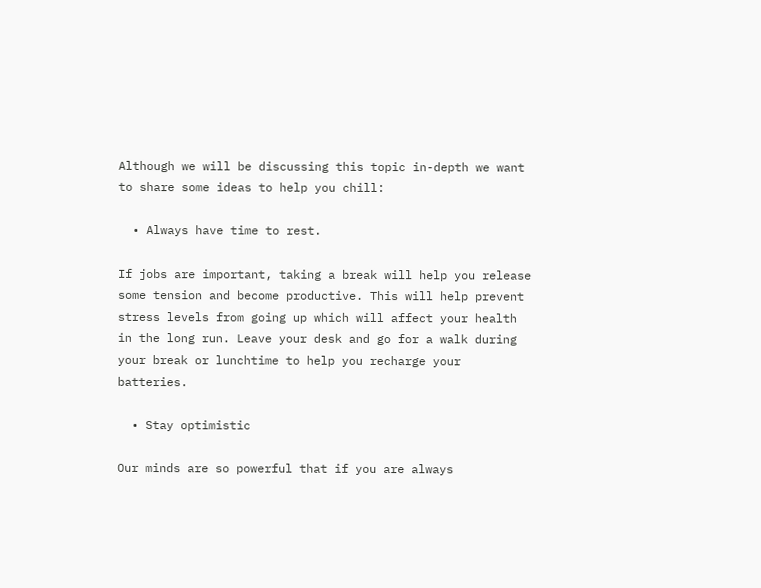Although we will be discussing this topic in-depth we want to share some ideas to help you chill:

  • Always have time to rest.

If jobs are important, taking a break will help you release some tension and become productive. This will help prevent stress levels from going up which will affect your health in the long run. Leave your desk and go for a walk during your break or lunchtime to help you recharge your batteries.

  • Stay optimistic

Our minds are so powerful that if you are always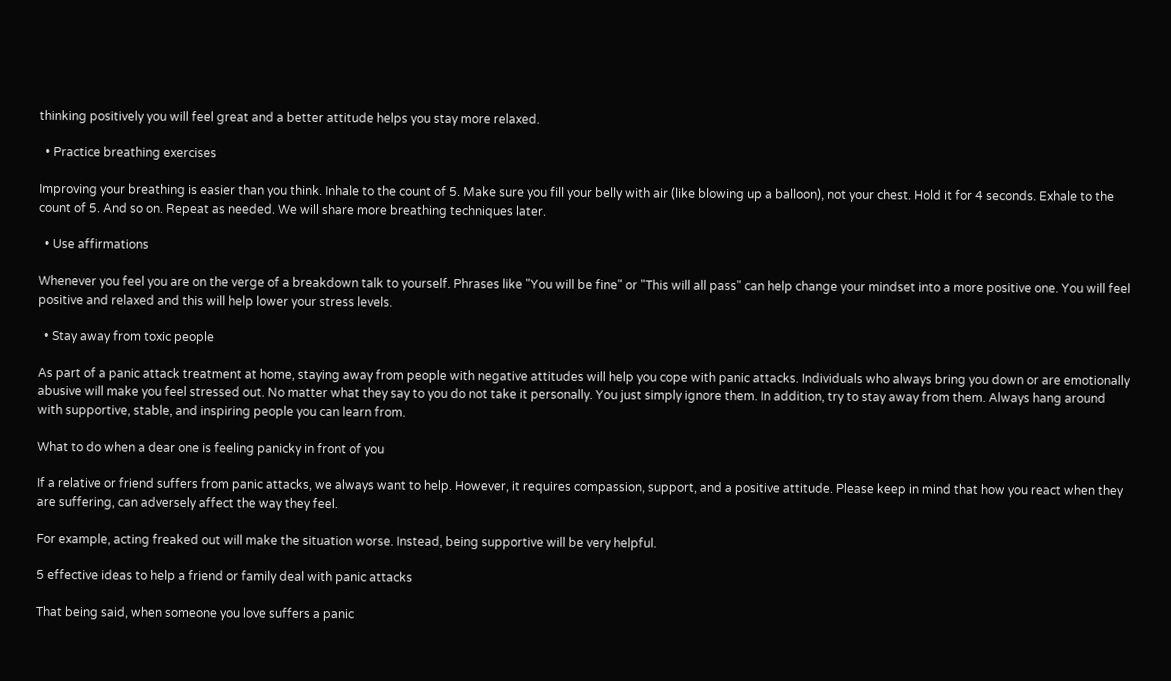thinking positively you will feel great and a better attitude helps you stay more relaxed.

  • Practice breathing exercises

Improving your breathing is easier than you think. Inhale to the count of 5. Make sure you fill your belly with air (like blowing up a balloon), not your chest. Hold it for 4 seconds. Exhale to the count of 5. And so on. Repeat as needed. We will share more breathing techniques later.

  • Use affirmations

Whenever you feel you are on the verge of a breakdown talk to yourself. Phrases like "You will be fine" or "This will all pass" can help change your mindset into a more positive one. You will feel positive and relaxed and this will help lower your stress levels.

  • Stay away from toxic people

As part of a panic attack treatment at home, staying away from people with negative attitudes will help you cope with panic attacks. Individuals who always bring you down or are emotionally abusive will make you feel stressed out. No matter what they say to you do not take it personally. You just simply ignore them. In addition, try to stay away from them. Always hang around with supportive, stable, and inspiring people you can learn from.

What to do when a dear one is feeling panicky in front of you

If a relative or friend suffers from panic attacks, we always want to help. However, it requires compassion, support, and a positive attitude. Please keep in mind that how you react when they are suffering, can adversely affect the way they feel.

For example, acting freaked out will make the situation worse. Instead, being supportive will be very helpful.

5 effective ideas to help a friend or family deal with panic attacks

That being said, when someone you love suffers a panic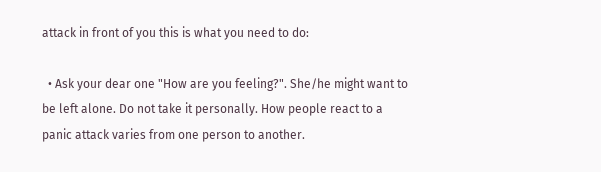attack in front of you this is what you need to do:

  • Ask your dear one "How are you feeling?". She/he might want to be left alone. Do not take it personally. How people react to a panic attack varies from one person to another.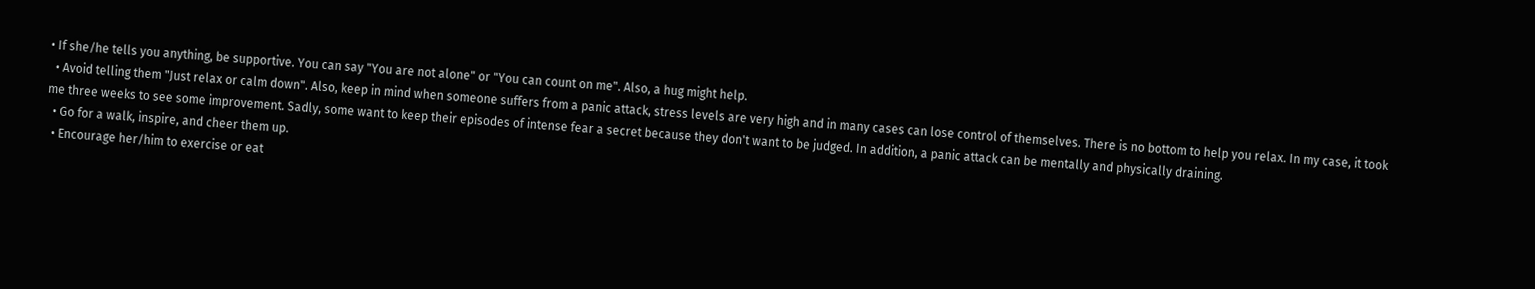• If she/he tells you anything, be supportive. You can say "You are not alone" or "You can count on me". Also, a hug might help.
  • Avoid telling them "Just relax or calm down". Also, keep in mind when someone suffers from a panic attack, stress levels are very high and in many cases can lose control of themselves. There is no bottom to help you relax. In my case, it took me three weeks to see some improvement. Sadly, some want to keep their episodes of intense fear a secret because they don't want to be judged. In addition, a panic attack can be mentally and physically draining.
  • Go for a walk, inspire, and cheer them up.
  • Encourage her/him to exercise or eat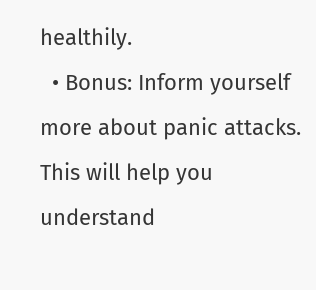healthily.
  • Bonus: Inform yourself more about panic attacks. This will help you understand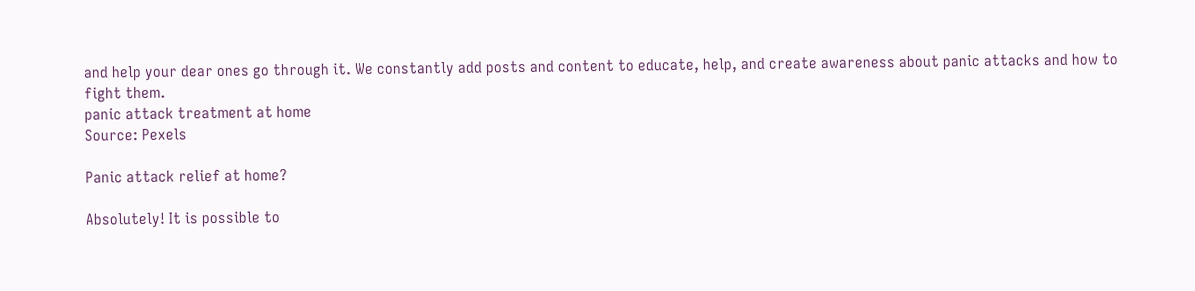and help your dear ones go through it. We constantly add posts and content to educate, help, and create awareness about panic attacks and how to fight them.
panic attack treatment at home
Source: Pexels

Panic attack relief at home?

Absolutely! It is possible to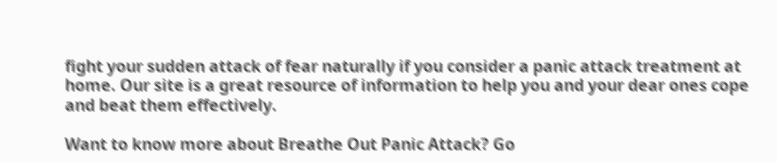fight your sudden attack of fear naturally if you consider a panic attack treatment at home. Our site is a great resource of information to help you and your dear ones cope and beat them effectively.

Want to know more about Breathe Out Panic Attack? Go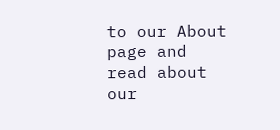to our About page and read about our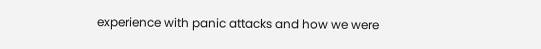experience with panic attacks and how we were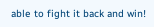able to fight it back and win!